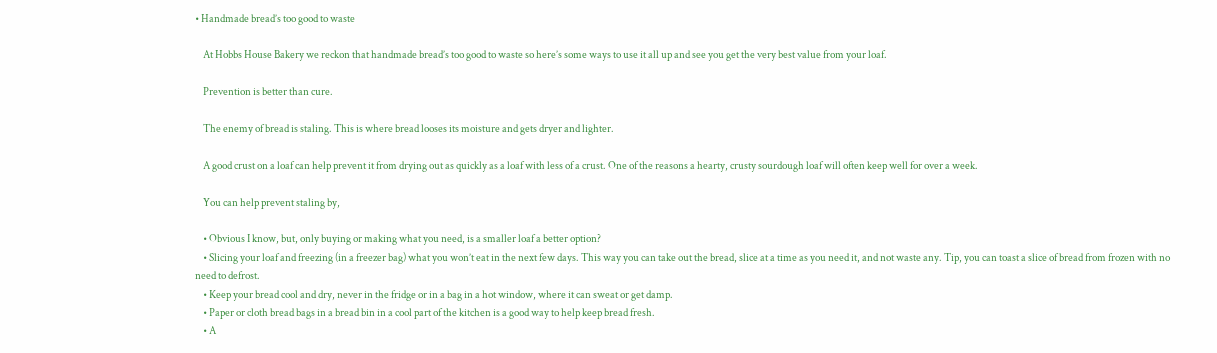• Handmade bread’s too good to waste

    At Hobbs House Bakery we reckon that handmade bread’s too good to waste so here’s some ways to use it all up and see you get the very best value from your loaf.

    Prevention is better than cure.

    The enemy of bread is staling. This is where bread looses its moisture and gets dryer and lighter.

    A good crust on a loaf can help prevent it from drying out as quickly as a loaf with less of a crust. One of the reasons a hearty, crusty sourdough loaf will often keep well for over a week.

    You can help prevent staling by,

    • Obvious I know, but, only buying or making what you need, is a smaller loaf a better option?
    • Slicing your loaf and freezing (in a freezer bag) what you won’t eat in the next few days. This way you can take out the bread, slice at a time as you need it, and not waste any. Tip, you can toast a slice of bread from frozen with no need to defrost.
    • Keep your bread cool and dry, never in the fridge or in a bag in a hot window, where it can sweat or get damp.
    • Paper or cloth bread bags in a bread bin in a cool part of the kitchen is a good way to help keep bread fresh.
    • A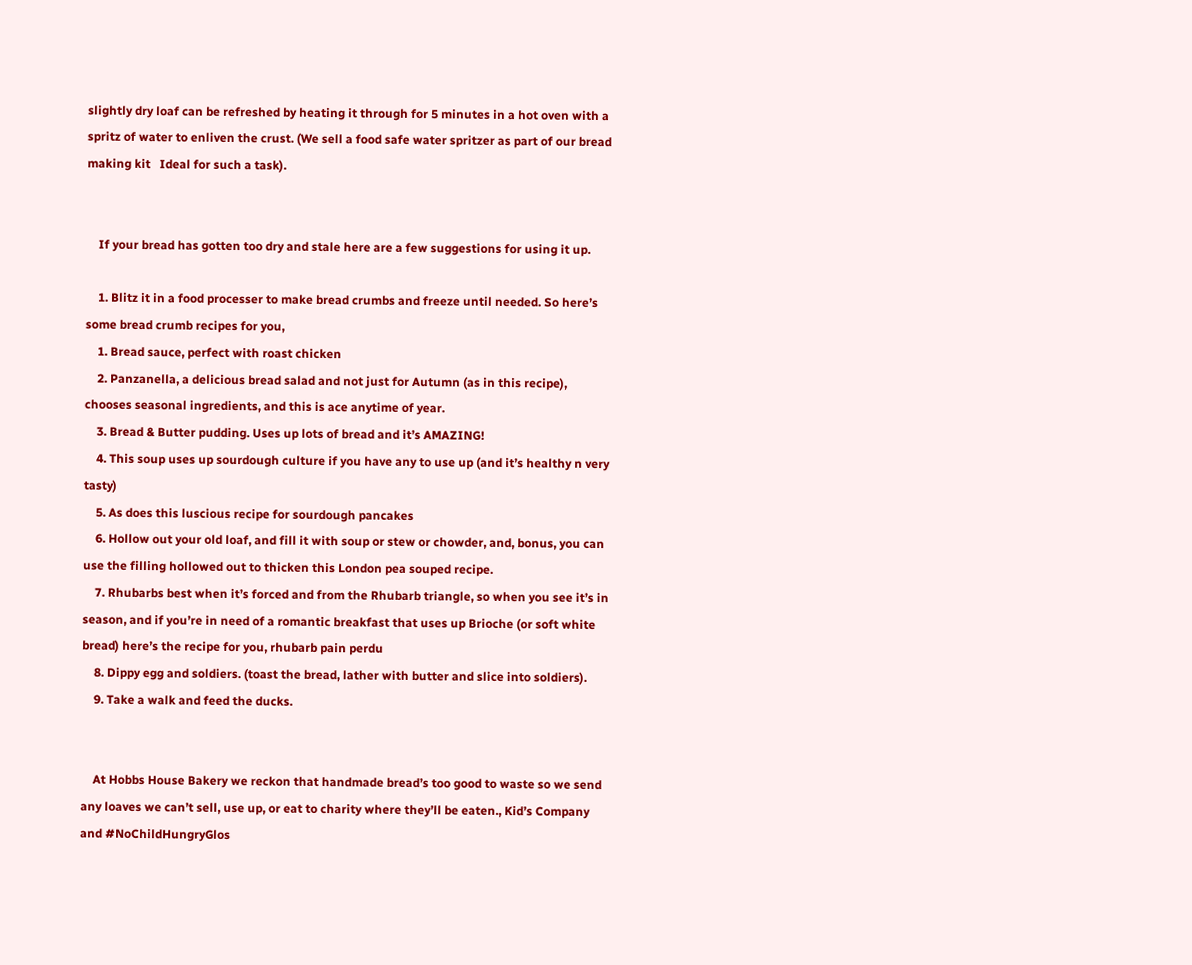slightly dry loaf can be refreshed by heating it through for 5 minutes in a hot oven with a spritz of water to enliven the crust. (We sell a food safe water spritzer as part of our bread making kit   Ideal for such a task).


    If your bread has gotten too dry and stale here are a few suggestions for using it up.

    1. Blitz it in a food processer to make bread crumbs and freeze until needed. So here’s some bread crumb recipes for you,
    1. Bread sauce, perfect with roast chicken
    2. Panzanella, a delicious bread salad and not just for Autumn (as in this recipe), chooses seasonal ingredients, and this is ace anytime of year.
    3. Bread & Butter pudding. Uses up lots of bread and it’s AMAZING!
    4. This soup uses up sourdough culture if you have any to use up (and it’s healthy n very tasty)
    5. As does this luscious recipe for sourdough pancakes
    6. Hollow out your old loaf, and fill it with soup or stew or chowder, and, bonus, you can use the filling hollowed out to thicken this London pea souped recipe.
    7. Rhubarbs best when it’s forced and from the Rhubarb triangle, so when you see it’s in season, and if you’re in need of a romantic breakfast that uses up Brioche (or soft white bread) here’s the recipe for you, rhubarb pain perdu
    8. Dippy egg and soldiers. (toast the bread, lather with butter and slice into soldiers).
    9. Take a walk and feed the ducks.


    At Hobbs House Bakery we reckon that handmade bread’s too good to waste so we send any loaves we can’t sell, use up, or eat to charity where they’ll be eaten., Kid’s Company and #NoChildHungryGlos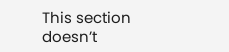This section doesn’t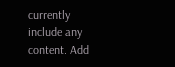currently include any content. Add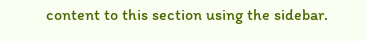content to this section using the sidebar.